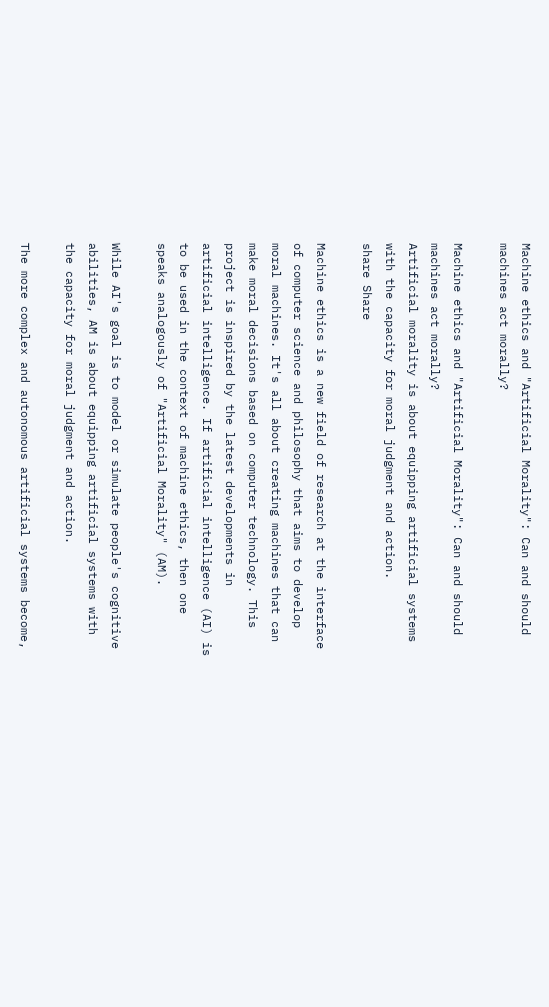Machine ethics and "Artificial Morality": Can and should machines act morally?

Machine ethics and "Artificial Morality": Can and should machines act morally?
Artificial morality is about equipping artificial systems with the capacity for moral judgment and action.
share Share

Machine ethics is a new field of research at the interface of computer science and philosophy that aims to develop moral machines. It's all about creating machines that can make moral decisions based on computer technology. This project is inspired by the latest developments in artificial intelligence. If artificial intelligence (AI) is to be used in the context of machine ethics, then one speaks analogously of "Artificial Morality" (AM).

While AI's goal is to model or simulate people's cognitive abilities, AM is about equipping artificial systems with the capacity for moral judgment and action.

The more complex and autonomous artificial systems become,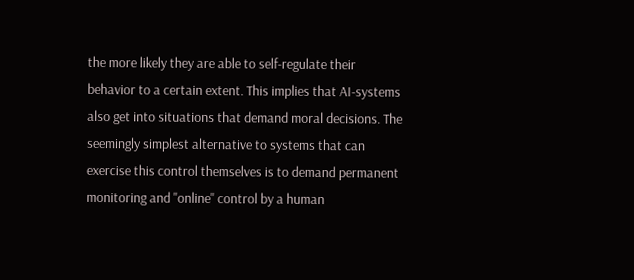the more likely they are able to self-regulate their behavior to a certain extent. This implies that AI-systems also get into situations that demand moral decisions. The seemingly simplest alternative to systems that can exercise this control themselves is to demand permanent monitoring and "online" control by a human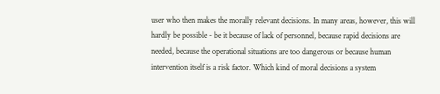user who then makes the morally relevant decisions. In many areas, however, this will hardly be possible - be it because of lack of personnel, because rapid decisions are needed, because the operational situations are too dangerous or because human intervention itself is a risk factor. Which kind of moral decisions a system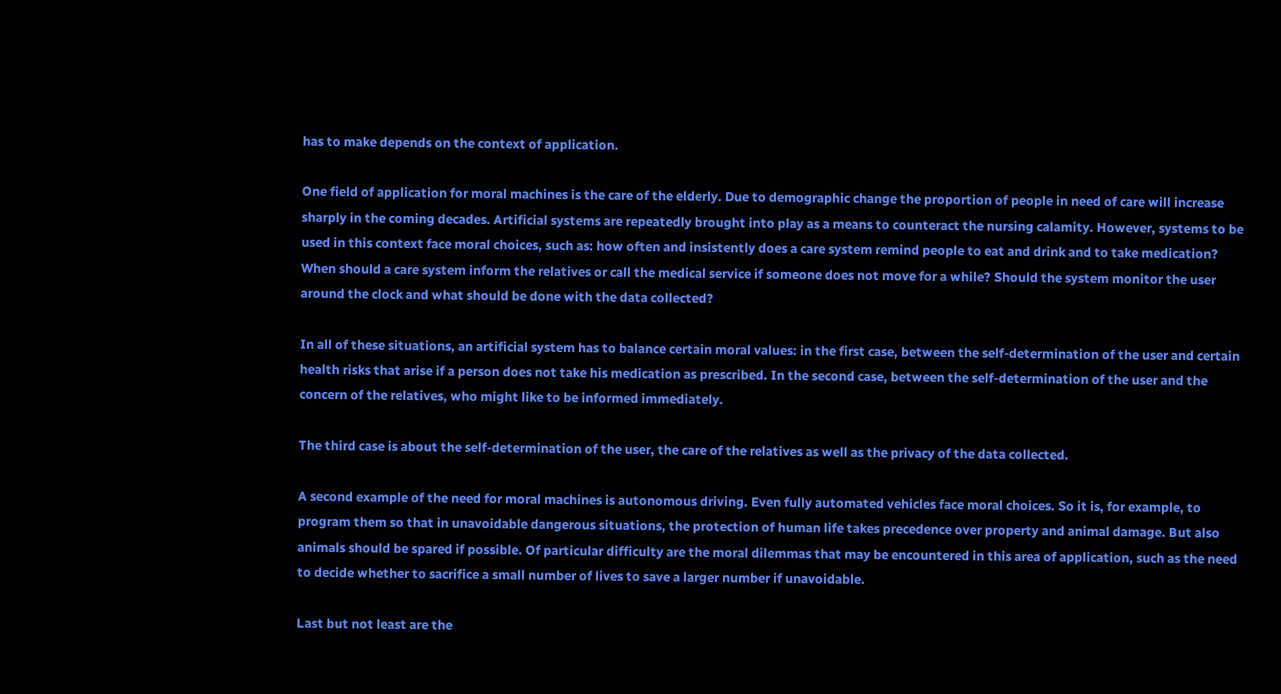has to make depends on the context of application.

One field of application for moral machines is the care of the elderly. Due to demographic change the proportion of people in need of care will increase sharply in the coming decades. Artificial systems are repeatedly brought into play as a means to counteract the nursing calamity. However, systems to be used in this context face moral choices, such as: how often and insistently does a care system remind people to eat and drink and to take medication? When should a care system inform the relatives or call the medical service if someone does not move for a while? Should the system monitor the user around the clock and what should be done with the data collected?

In all of these situations, an artificial system has to balance certain moral values: in the first case, between the self-determination of the user and certain health risks that arise if a person does not take his medication as prescribed. In the second case, between the self-determination of the user and the concern of the relatives, who might like to be informed immediately.

The third case is about the self-determination of the user, the care of the relatives as well as the privacy of the data collected.

A second example of the need for moral machines is autonomous driving. Even fully automated vehicles face moral choices. So it is, for example, to program them so that in unavoidable dangerous situations, the protection of human life takes precedence over property and animal damage. But also animals should be spared if possible. Of particular difficulty are the moral dilemmas that may be encountered in this area of application, such as the need to decide whether to sacrifice a small number of lives to save a larger number if unavoidable.

Last but not least are the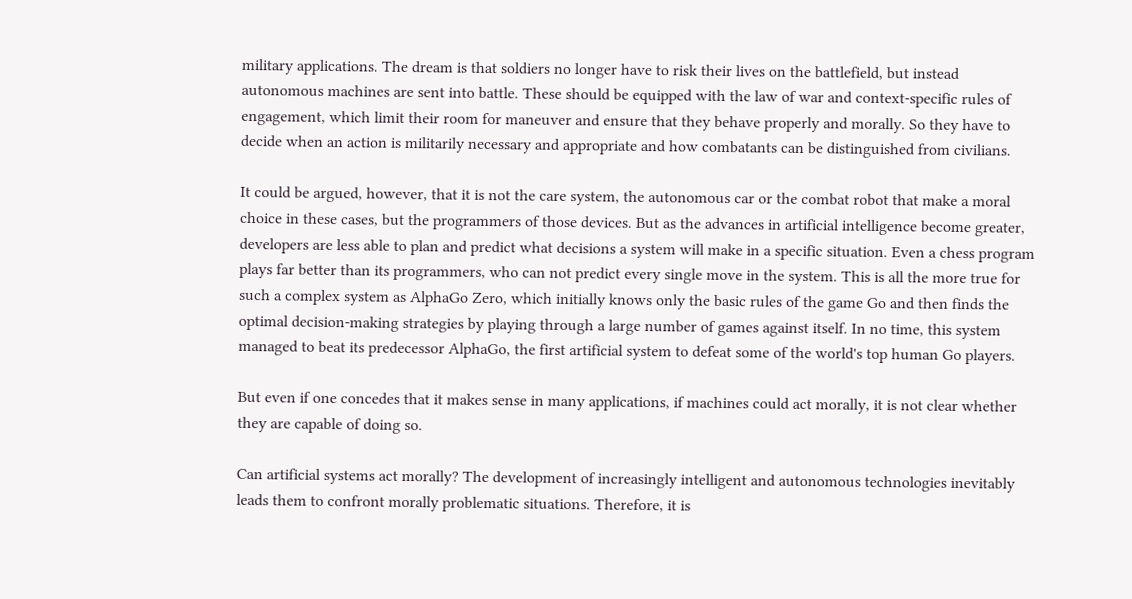military applications. The dream is that soldiers no longer have to risk their lives on the battlefield, but instead autonomous machines are sent into battle. These should be equipped with the law of war and context-specific rules of engagement, which limit their room for maneuver and ensure that they behave properly and morally. So they have to decide when an action is militarily necessary and appropriate and how combatants can be distinguished from civilians.

It could be argued, however, that it is not the care system, the autonomous car or the combat robot that make a moral choice in these cases, but the programmers of those devices. But as the advances in artificial intelligence become greater, developers are less able to plan and predict what decisions a system will make in a specific situation. Even a chess program plays far better than its programmers, who can not predict every single move in the system. This is all the more true for such a complex system as AlphaGo Zero, which initially knows only the basic rules of the game Go and then finds the optimal decision-making strategies by playing through a large number of games against itself. In no time, this system managed to beat its predecessor AlphaGo, the first artificial system to defeat some of the world's top human Go players.

But even if one concedes that it makes sense in many applications, if machines could act morally, it is not clear whether they are capable of doing so.

Can artificial systems act morally? The development of increasingly intelligent and autonomous technologies inevitably leads them to confront morally problematic situations. Therefore, it is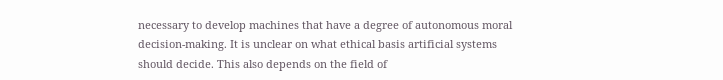necessary to develop machines that have a degree of autonomous moral decision-making. It is unclear on what ethical basis artificial systems should decide. This also depends on the field of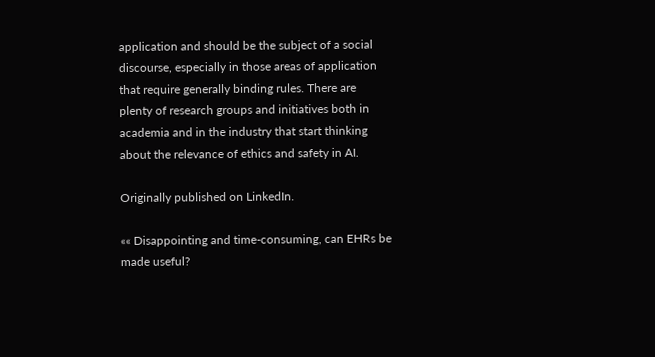application and should be the subject of a social discourse, especially in those areas of application that require generally binding rules. There are plenty of research groups and initiatives both in academia and in the industry that start thinking about the relevance of ethics and safety in AI.

Originally published on LinkedIn.

«« Disappointing and time-consuming, can EHRs be made useful?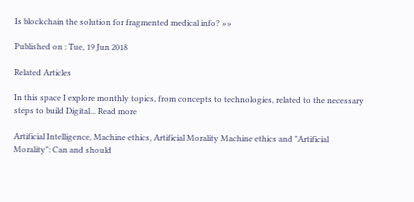Is blockchain the solution for fragmented medical info? »»

Published on : Tue, 19 Jun 2018

Related Articles

In this space I explore monthly topics, from concepts to technologies, related to the necessary steps to build Digital... Read more

Artificial Intelligence, Machine ethics, Artificial Morality Machine ethics and "Artificial Morality": Can and should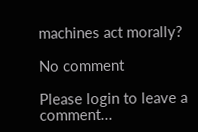machines act morally?

No comment

Please login to leave a comment...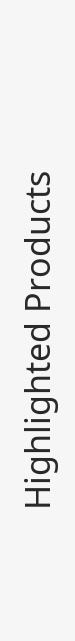Highlighted Products